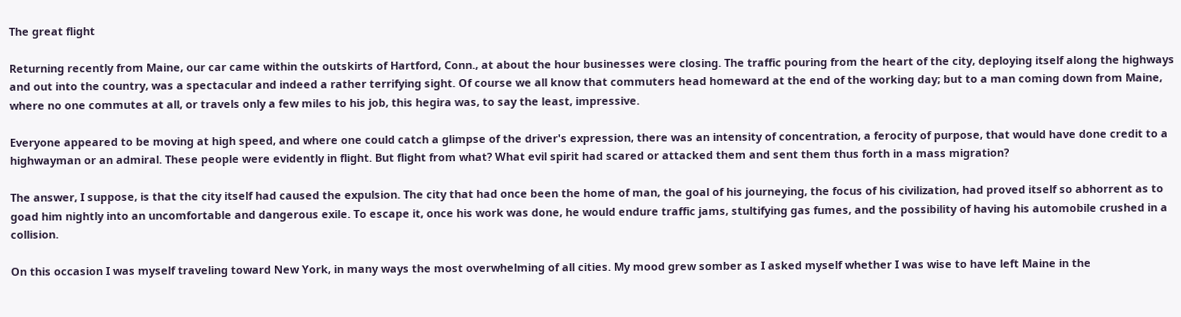The great flight

Returning recently from Maine, our car came within the outskirts of Hartford, Conn., at about the hour businesses were closing. The traffic pouring from the heart of the city, deploying itself along the highways and out into the country, was a spectacular and indeed a rather terrifying sight. Of course we all know that commuters head homeward at the end of the working day; but to a man coming down from Maine, where no one commutes at all, or travels only a few miles to his job, this hegira was, to say the least, impressive.

Everyone appeared to be moving at high speed, and where one could catch a glimpse of the driver's expression, there was an intensity of concentration, a ferocity of purpose, that would have done credit to a highwayman or an admiral. These people were evidently in flight. But flight from what? What evil spirit had scared or attacked them and sent them thus forth in a mass migration?

The answer, I suppose, is that the city itself had caused the expulsion. The city that had once been the home of man, the goal of his journeying, the focus of his civilization, had proved itself so abhorrent as to goad him nightly into an uncomfortable and dangerous exile. To escape it, once his work was done, he would endure traffic jams, stultifying gas fumes, and the possibility of having his automobile crushed in a collision.

On this occasion I was myself traveling toward New York, in many ways the most overwhelming of all cities. My mood grew somber as I asked myself whether I was wise to have left Maine in the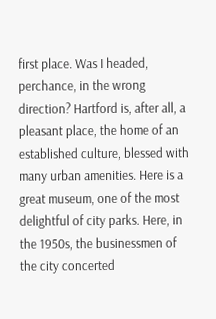first place. Was I headed, perchance, in the wrong direction? Hartford is, after all, a pleasant place, the home of an established culture, blessed with many urban amenities. Here is a great museum, one of the most delightful of city parks. Here, in the 1950s, the businessmen of the city concerted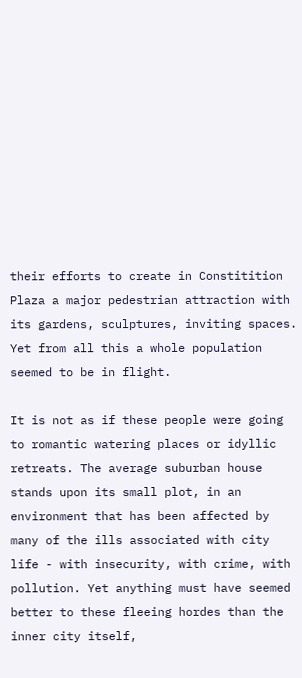their efforts to create in Constitition Plaza a major pedestrian attraction with its gardens, sculptures, inviting spaces. Yet from all this a whole population seemed to be in flight.

It is not as if these people were going to romantic watering places or idyllic retreats. The average suburban house stands upon its small plot, in an environment that has been affected by many of the ills associated with city life - with insecurity, with crime, with pollution. Yet anything must have seemed better to these fleeing hordes than the inner city itself,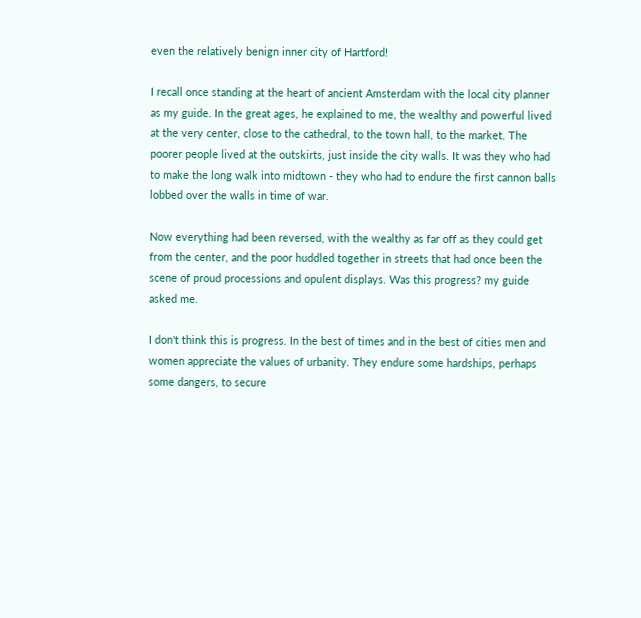even the relatively benign inner city of Hartford!

I recall once standing at the heart of ancient Amsterdam with the local city planner as my guide. In the great ages, he explained to me, the wealthy and powerful lived at the very center, close to the cathedral, to the town hall, to the market. The poorer people lived at the outskirts, just inside the city walls. It was they who had to make the long walk into midtown - they who had to endure the first cannon balls lobbed over the walls in time of war.

Now everything had been reversed, with the wealthy as far off as they could get from the center, and the poor huddled together in streets that had once been the scene of proud processions and opulent displays. Was this progress? my guide asked me.

I don't think this is progress. In the best of times and in the best of cities men and women appreciate the values of urbanity. They endure some hardships, perhaps some dangers, to secure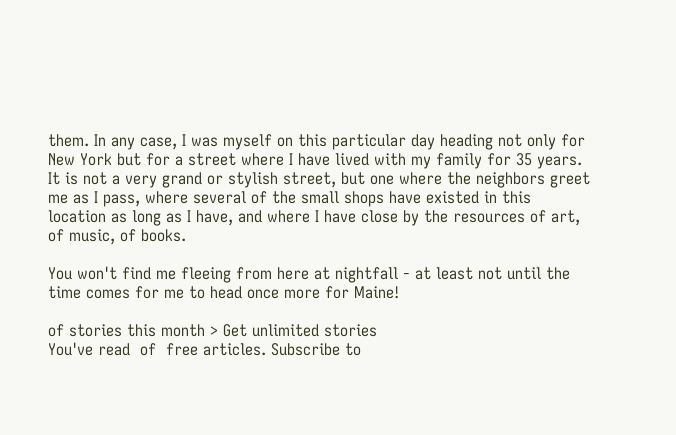them. In any case, I was myself on this particular day heading not only for New York but for a street where I have lived with my family for 35 years. It is not a very grand or stylish street, but one where the neighbors greet me as I pass, where several of the small shops have existed in this location as long as I have, and where I have close by the resources of art, of music, of books.

You won't find me fleeing from here at nightfall - at least not until the time comes for me to head once more for Maine!

of stories this month > Get unlimited stories
You've read  of  free articles. Subscribe to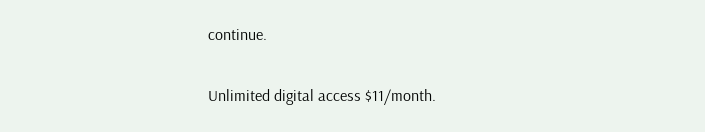continue.

Unlimited digital access $11/month.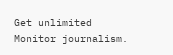Get unlimited Monitor journalism.